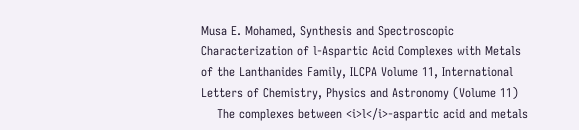Musa E. Mohamed, Synthesis and Spectroscopic Characterization of l-Aspartic Acid Complexes with Metals of the Lanthanides Family, ILCPA Volume 11, International Letters of Chemistry, Physics and Astronomy (Volume 11)
    The complexes between <i>l</i>-aspartic acid and metals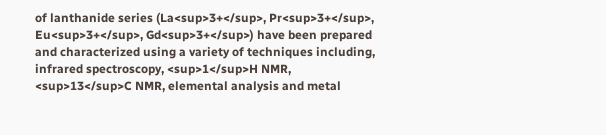of lanthanide series (La<sup>3+</sup>, Pr<sup>3+</sup>, Eu<sup>3+</sup>, Gd<sup>3+</sup>) have been prepared and characterized using a variety of techniques including, infrared spectroscopy, <sup>1</sup>H NMR, <sup>13</sup>C NMR, elemental analysis and metal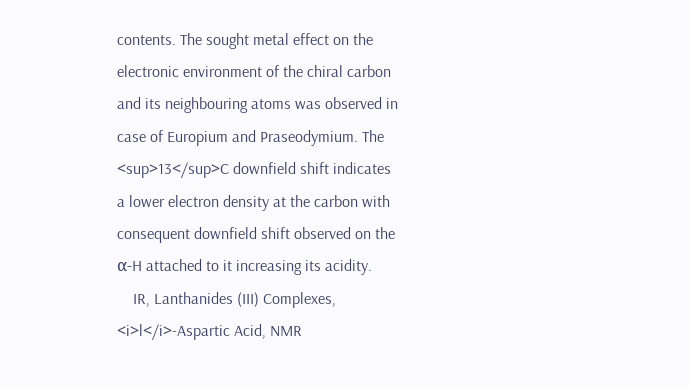contents. The sought metal effect on the electronic environment of the chiral carbon and its neighbouring atoms was observed in case of Europium and Praseodymium. The <sup>13</sup>C downfield shift indicates a lower electron density at the carbon with consequent downfield shift observed on the α-H attached to it increasing its acidity.
    IR, Lanthanides (III) Complexes, <i>l</i>-Aspartic Acid, NMR